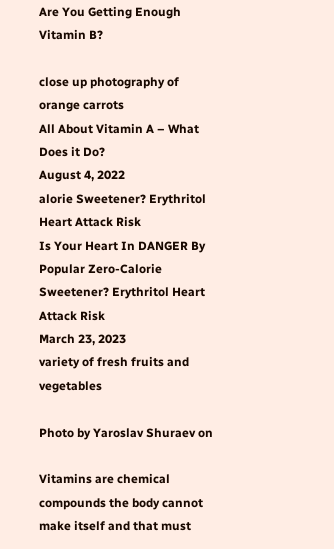Are You Getting Enough Vitamin B?

close up photography of orange carrots
All About Vitamin A – What Does it Do?
August 4, 2022
alorie Sweetener? Erythritol Heart Attack Risk
Is Your Heart In DANGER By Popular Zero-Calorie Sweetener? Erythritol Heart Attack Risk
March 23, 2023
variety of fresh fruits and vegetables

Photo by Yaroslav Shuraev on

Vitamins are chemical compounds the body cannot make itself and that must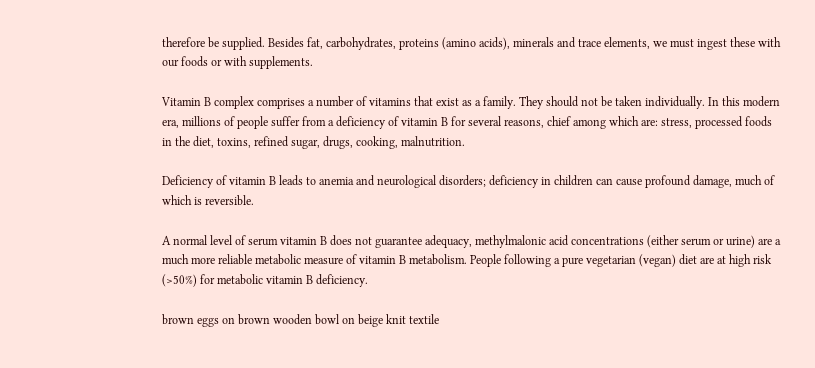therefore be supplied. Besides fat, carbohydrates, proteins (amino acids), minerals and trace elements, we must ingest these with our foods or with supplements.

Vitamin B complex comprises a number of vitamins that exist as a family. They should not be taken individually. In this modern era, millions of people suffer from a deficiency of vitamin B for several reasons, chief among which are: stress, processed foods in the diet, toxins, refined sugar, drugs, cooking, malnutrition.

Deficiency of vitamin B leads to anemia and neurological disorders; deficiency in children can cause profound damage, much of which is reversible.

A normal level of serum vitamin B does not guarantee adequacy, methylmalonic acid concentrations (either serum or urine) are a much more reliable metabolic measure of vitamin B metabolism. People following a pure vegetarian (vegan) diet are at high risk (>50%) for metabolic vitamin B deficiency.

brown eggs on brown wooden bowl on beige knit textile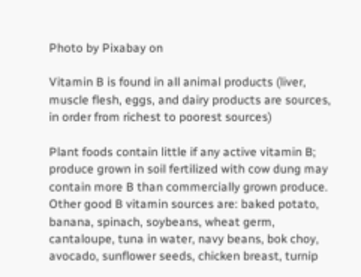Photo by Pixabay on

Vitamin B is found in all animal products (liver, muscle flesh, eggs, and dairy products are sources, in order from richest to poorest sources)

Plant foods contain little if any active vitamin B; produce grown in soil fertilized with cow dung may contain more B than commercially grown produce. Other good B vitamin sources are: baked potato, banana, spinach, soybeans, wheat germ, cantaloupe, tuna in water, navy beans, bok choy, avocado, sunflower seeds, chicken breast, turnip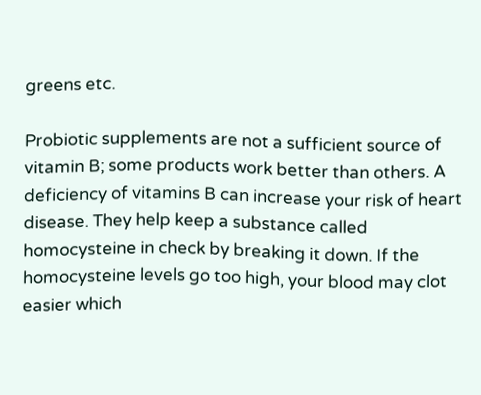greens etc.

Probiotic supplements are not a sufficient source of vitamin B; some products work better than others. A deficiency of vitamins B can increase your risk of heart disease. They help keep a substance called homocysteine in check by breaking it down. If the homocysteine levels go too high, your blood may clot easier which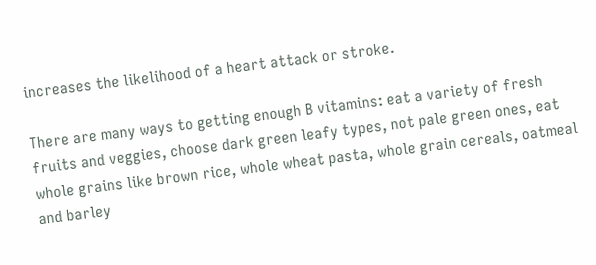increases the likelihood of a heart attack or stroke.

There are many ways to getting enough B vitamins: eat a variety of fresh fruits and veggies, choose dark green leafy types, not pale green ones, eat whole grains like brown rice, whole wheat pasta, whole grain cereals, oatmeal and barley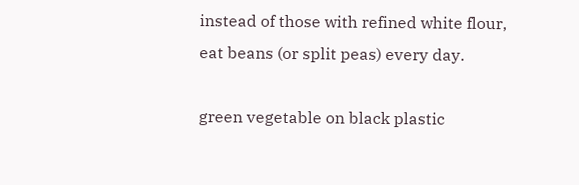instead of those with refined white flour, eat beans (or split peas) every day.

green vegetable on black plastic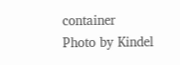container
Photo by Kindel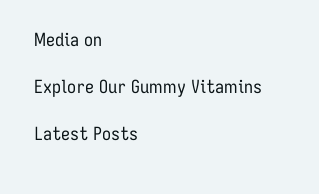Media on

Explore Our Gummy Vitamins

Latest Posts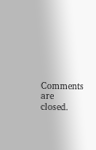Comments are closed.